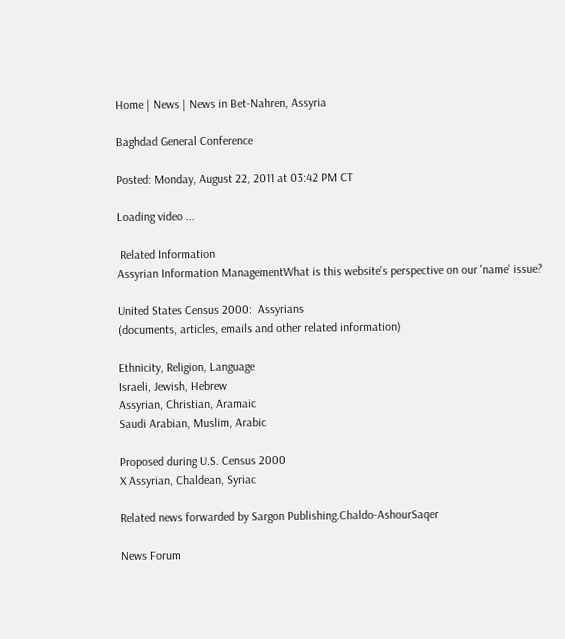Home | News | News in Bet-Nahren, Assyria

Baghdad General Conference

Posted: Monday, August 22, 2011 at 03:42 PM CT

Loading video ...

 Related Information
Assyrian Information ManagementWhat is this website's perspective on our 'name' issue?

United States Census 2000:  Assyrians
(documents, articles, emails and other related information)

Ethnicity, Religion, Language
Israeli, Jewish, Hebrew
Assyrian, Christian, Aramaic
Saudi Arabian, Muslim, Arabic

Proposed during U.S. Census 2000
X Assyrian, Chaldean, Syriac

Related news forwarded by Sargon Publishing.Chaldo-AshourSaqer

News Forum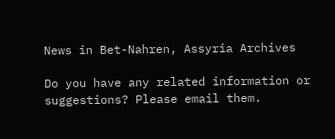News in Bet-Nahren, Assyria Archives

Do you have any related information or suggestions? Please email them.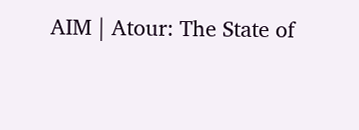AIM | Atour: The State of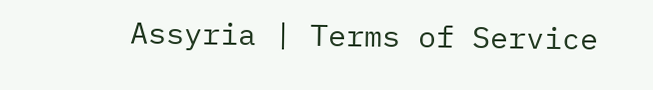Assyria | Terms of Service